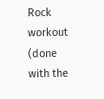Rock workout (done with the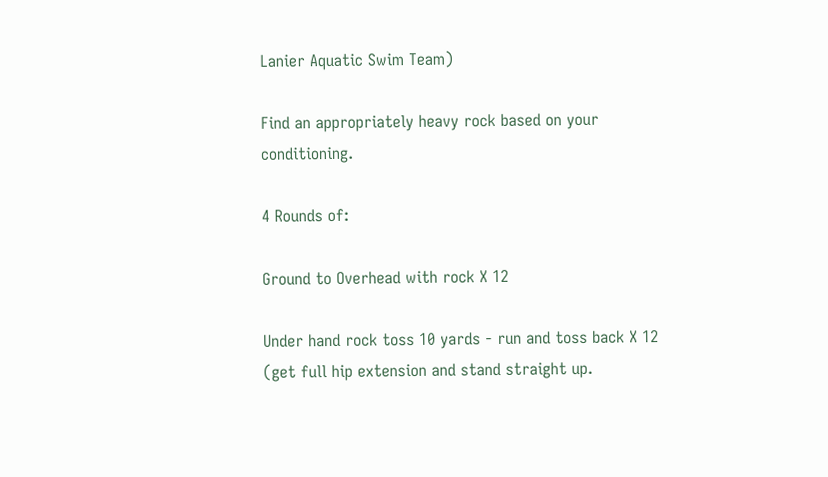Lanier Aquatic Swim Team)

Find an appropriately heavy rock based on your conditioning.

4 Rounds of:

Ground to Overhead with rock X 12

Under hand rock toss 10 yards - run and toss back X 12 (get full hip extension and stand straight up.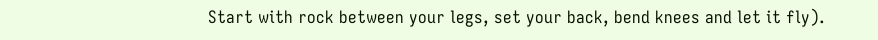Start with rock between your legs, set your back, bend knees and let it fly).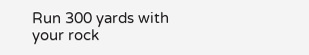Run 300 yards with your rock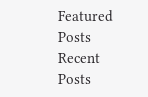Featured Posts
Recent Posts